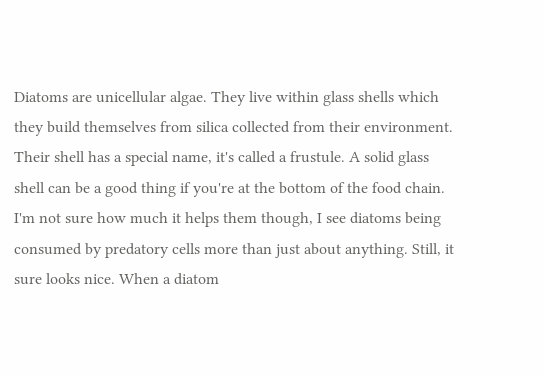Diatoms are unicellular algae. They live within glass shells which they build themselves from silica collected from their environment. Their shell has a special name, it's called a frustule. A solid glass shell can be a good thing if you're at the bottom of the food chain. I'm not sure how much it helps them though, I see diatoms being consumed by predatory cells more than just about anything. Still, it sure looks nice. When a diatom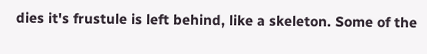dies it's frustule is left behind, like a skeleton. Some of the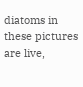diatoms in these pictures are live,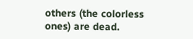others (the colorless ones) are dead.